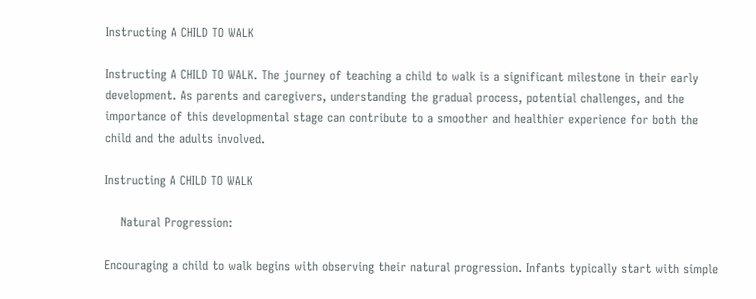Instructing A CHILD TO WALK

Instructing A CHILD TO WALK. The journey of teaching a child to walk is a significant milestone in their early development. As parents and caregivers, understanding the gradual process, potential challenges, and the importance of this developmental stage can contribute to a smoother and healthier experience for both the child and the adults involved.

Instructing A CHILD TO WALK

    Natural Progression:

Encouraging a child to walk begins with observing their natural progression. Infants typically start with simple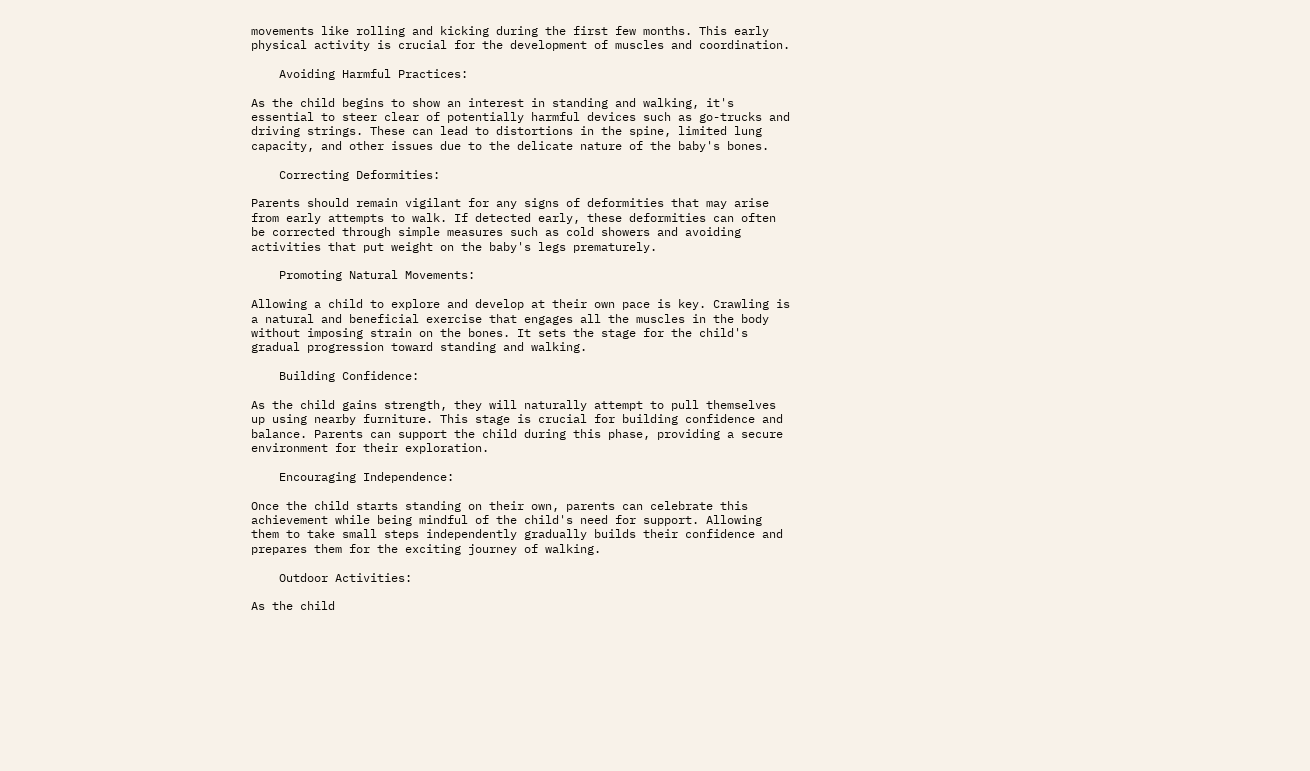movements like rolling and kicking during the first few months. This early physical activity is crucial for the development of muscles and coordination.

    Avoiding Harmful Practices:

As the child begins to show an interest in standing and walking, it's essential to steer clear of potentially harmful devices such as go-trucks and driving strings. These can lead to distortions in the spine, limited lung capacity, and other issues due to the delicate nature of the baby's bones.

    Correcting Deformities:

Parents should remain vigilant for any signs of deformities that may arise from early attempts to walk. If detected early, these deformities can often be corrected through simple measures such as cold showers and avoiding activities that put weight on the baby's legs prematurely.

    Promoting Natural Movements:

Allowing a child to explore and develop at their own pace is key. Crawling is a natural and beneficial exercise that engages all the muscles in the body without imposing strain on the bones. It sets the stage for the child's gradual progression toward standing and walking.

    Building Confidence:

As the child gains strength, they will naturally attempt to pull themselves up using nearby furniture. This stage is crucial for building confidence and balance. Parents can support the child during this phase, providing a secure environment for their exploration.

    Encouraging Independence:

Once the child starts standing on their own, parents can celebrate this achievement while being mindful of the child's need for support. Allowing them to take small steps independently gradually builds their confidence and prepares them for the exciting journey of walking.

    Outdoor Activities:

As the child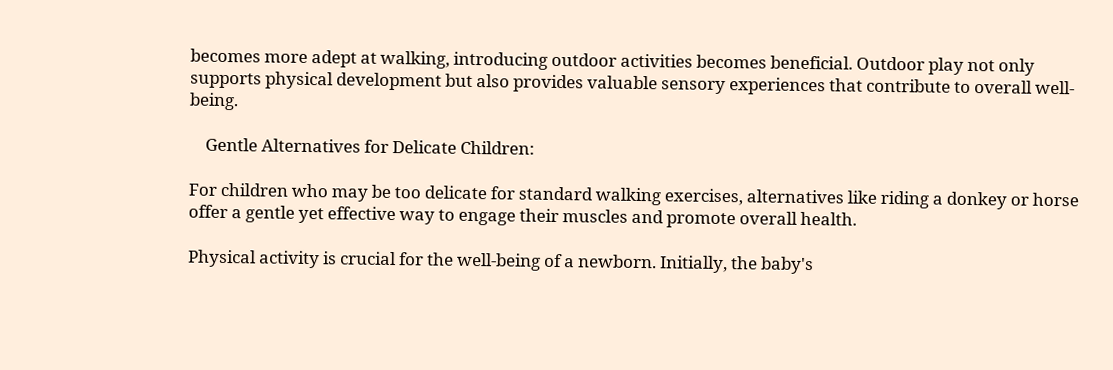becomes more adept at walking, introducing outdoor activities becomes beneficial. Outdoor play not only supports physical development but also provides valuable sensory experiences that contribute to overall well-being.

    Gentle Alternatives for Delicate Children:

For children who may be too delicate for standard walking exercises, alternatives like riding a donkey or horse offer a gentle yet effective way to engage their muscles and promote overall health.

Physical activity is crucial for the well-being of a newborn. Initially, the baby's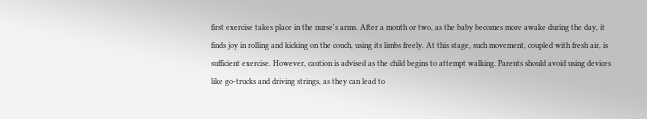first exercise takes place in the nurse's arms. After a month or two, as the baby becomes more awake during the day, it finds joy in rolling and kicking on the couch, using its limbs freely. At this stage, such movement, coupled with fresh air, is sufficient exercise. However, caution is advised as the child begins to attempt walking. Parents should avoid using devices like go-trucks and driving strings, as they can lead to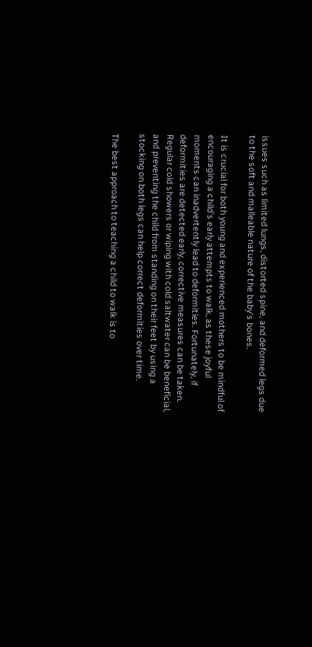issues such as limited lungs, distorted spine, and deformed legs due to the soft and malleable nature of the baby's bones.

It is crucial for both young and experienced mothers to be mindful of encouraging a child's early attempts to walk, as these joyful moments can inadvertently lead to deformities. Fortunately, if deformities are detected early, corrective measures can be taken. Regular cold showers or wiping with cold saltwater can be beneficial, and preventing the child from standing on their feet by using a stocking on both legs can help correct deformities over time.

The best approach to teaching a child to walk is to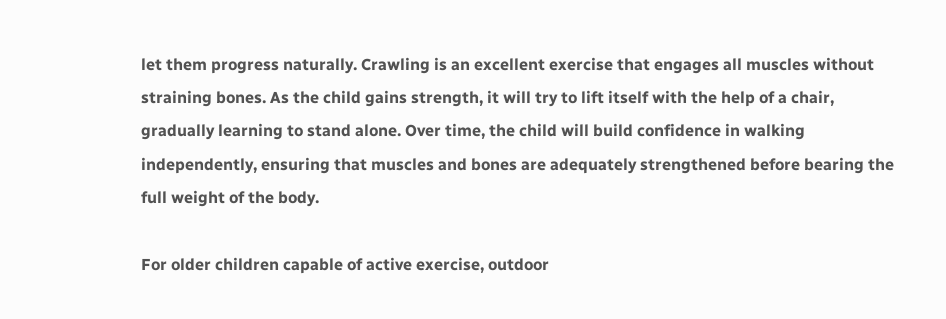let them progress naturally. Crawling is an excellent exercise that engages all muscles without straining bones. As the child gains strength, it will try to lift itself with the help of a chair, gradually learning to stand alone. Over time, the child will build confidence in walking independently, ensuring that muscles and bones are adequately strengthened before bearing the full weight of the body.

For older children capable of active exercise, outdoor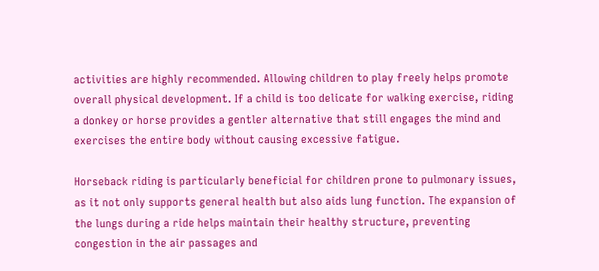activities are highly recommended. Allowing children to play freely helps promote overall physical development. If a child is too delicate for walking exercise, riding a donkey or horse provides a gentler alternative that still engages the mind and exercises the entire body without causing excessive fatigue.

Horseback riding is particularly beneficial for children prone to pulmonary issues, as it not only supports general health but also aids lung function. The expansion of the lungs during a ride helps maintain their healthy structure, preventing congestion in the air passages and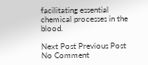facilitating essential chemical processes in the blood.

Next Post Previous Post
No Comment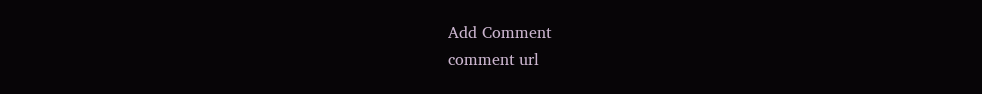Add Comment
comment url